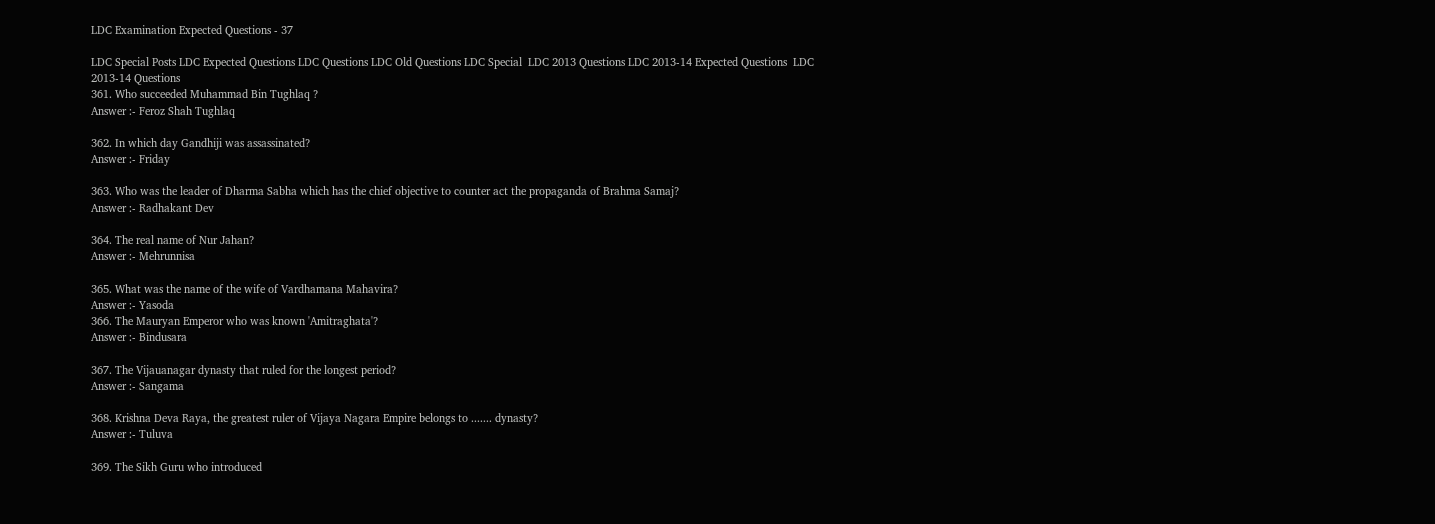LDC Examination Expected Questions - 37

LDC Special Posts LDC Expected Questions LDC Questions LDC Old Questions LDC Special  LDC 2013 Questions LDC 2013-14 Expected Questions  LDC 2013-14 Questions
361. Who succeeded Muhammad Bin Tughlaq ?
Answer :- Feroz Shah Tughlaq

362. In which day Gandhiji was assassinated?
Answer :- Friday

363. Who was the leader of Dharma Sabha which has the chief objective to counter act the propaganda of Brahma Samaj?
Answer :- Radhakant Dev

364. The real name of Nur Jahan?
Answer :- Mehrunnisa

365. What was the name of the wife of Vardhamana Mahavira?
Answer :- Yasoda
366. The Mauryan Emperor who was known 'Amitraghata'?
Answer :- Bindusara

367. The Vijauanagar dynasty that ruled for the longest period?
Answer :- Sangama

368. Krishna Deva Raya, the greatest ruler of Vijaya Nagara Empire belongs to ....... dynasty?
Answer :- Tuluva

369. The Sikh Guru who introduced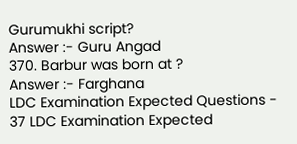Gurumukhi script?
Answer :- Guru Angad
370. Barbur was born at ?
Answer :- Farghana
LDC Examination Expected Questions - 37 LDC Examination Expected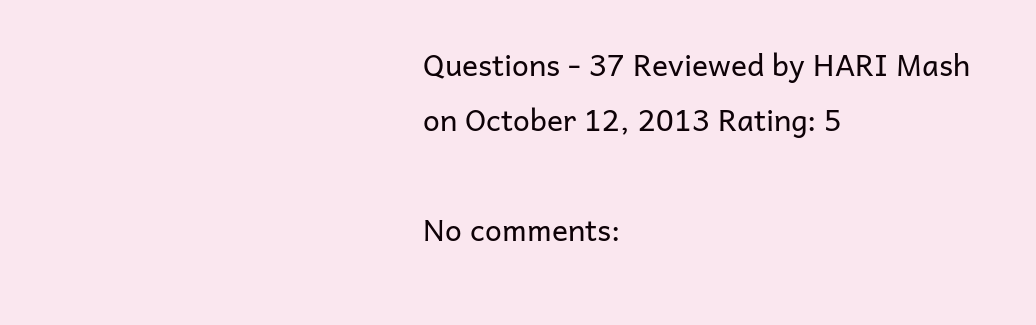Questions - 37 Reviewed by HARI Mash on October 12, 2013 Rating: 5

No comments: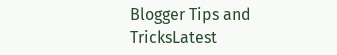Blogger Tips and TricksLatest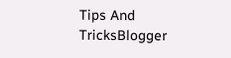Tips And TricksBlogger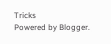Tricks
Powered by Blogger.